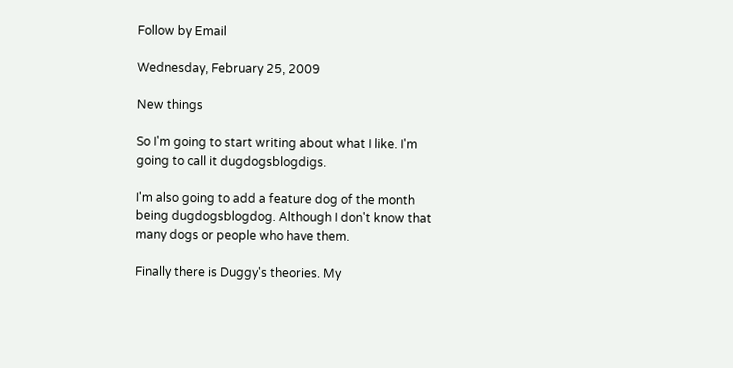Follow by Email

Wednesday, February 25, 2009

New things

So I'm going to start writing about what I like. I'm going to call it dugdogsblogdigs.

I'm also going to add a feature dog of the month being dugdogsblogdog. Although I don't know that many dogs or people who have them.

Finally there is Duggy's theories. My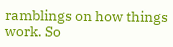ramblings on how things work. So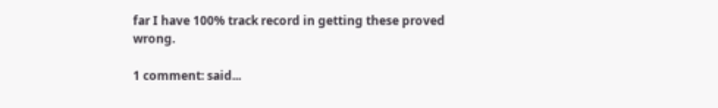far I have 100% track record in getting these proved wrong.

1 comment: said...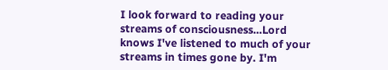I look forward to reading your streams of consciousness...Lord knows I've listened to much of your streams in times gone by. I'm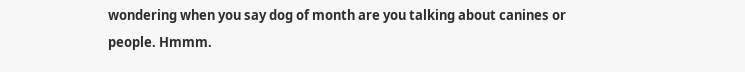wondering when you say dog of month are you talking about canines or people. Hmmm.